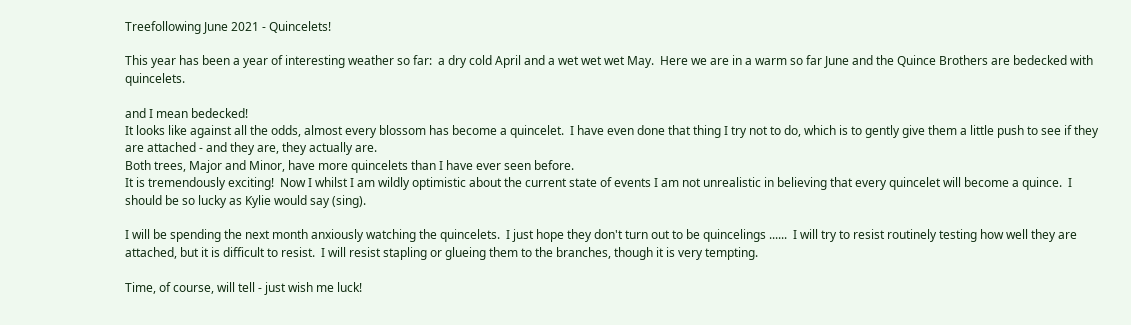Treefollowing June 2021 - Quincelets!

This year has been a year of interesting weather so far:  a dry cold April and a wet wet wet May.  Here we are in a warm so far June and the Quince Brothers are bedecked with quincelets.

and I mean bedecked!
It looks like against all the odds, almost every blossom has become a quincelet.  I have even done that thing I try not to do, which is to gently give them a little push to see if they are attached - and they are, they actually are.
Both trees, Major and Minor, have more quincelets than I have ever seen before.
It is tremendously exciting!  Now I whilst I am wildly optimistic about the current state of events I am not unrealistic in believing that every quincelet will become a quince.  I should be so lucky as Kylie would say (sing).

I will be spending the next month anxiously watching the quincelets.  I just hope they don't turn out to be quincelings ......  I will try to resist routinely testing how well they are attached, but it is difficult to resist.  I will resist stapling or glueing them to the branches, though it is very tempting.

Time, of course, will tell - just wish me luck!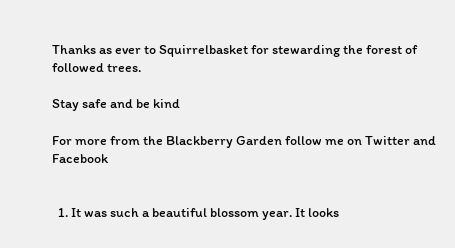Thanks as ever to Squirrelbasket for stewarding the forest of followed trees.

Stay safe and be kind

For more from the Blackberry Garden follow me on Twitter and Facebook


  1. It was such a beautiful blossom year. It looks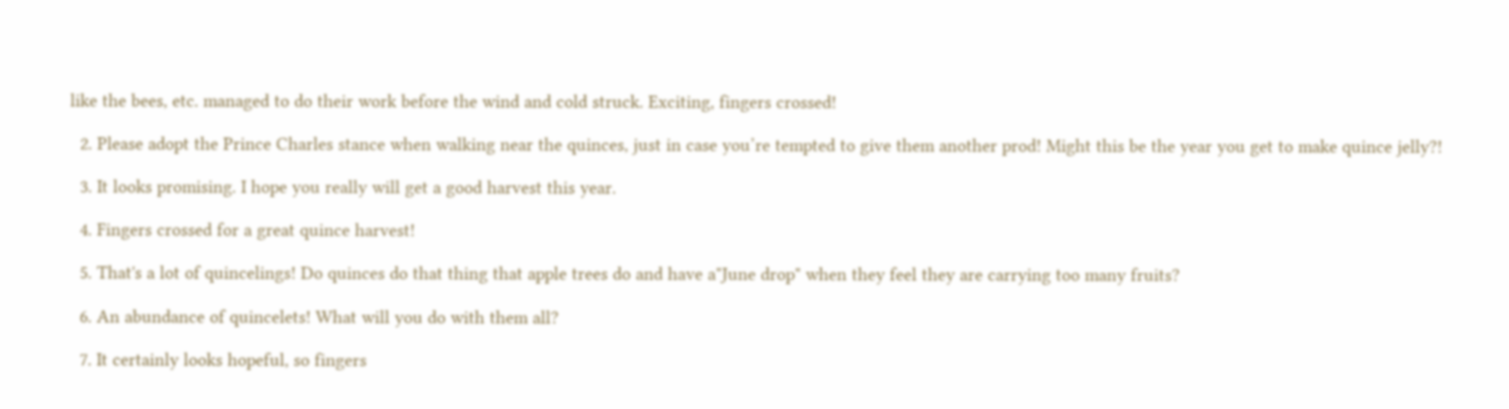like the bees, etc. managed to do their work before the wind and cold struck. Exciting, fingers crossed!

  2. Please adopt the Prince Charles stance when walking near the quinces, just in case you’re tempted to give them another prod! Might this be the year you get to make quince jelly?!

  3. It looks promising. I hope you really will get a good harvest this year.

  4. Fingers crossed for a great quince harvest!

  5. That's a lot of quincelings! Do quinces do that thing that apple trees do and have a"June drop" when they feel they are carrying too many fruits?

  6. An abundance of quincelets! What will you do with them all?

  7. It certainly looks hopeful, so fingers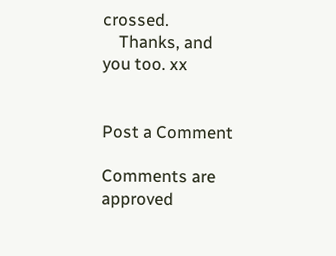crossed.
    Thanks, and you too. xx


Post a Comment

Comments are approved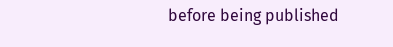before being published